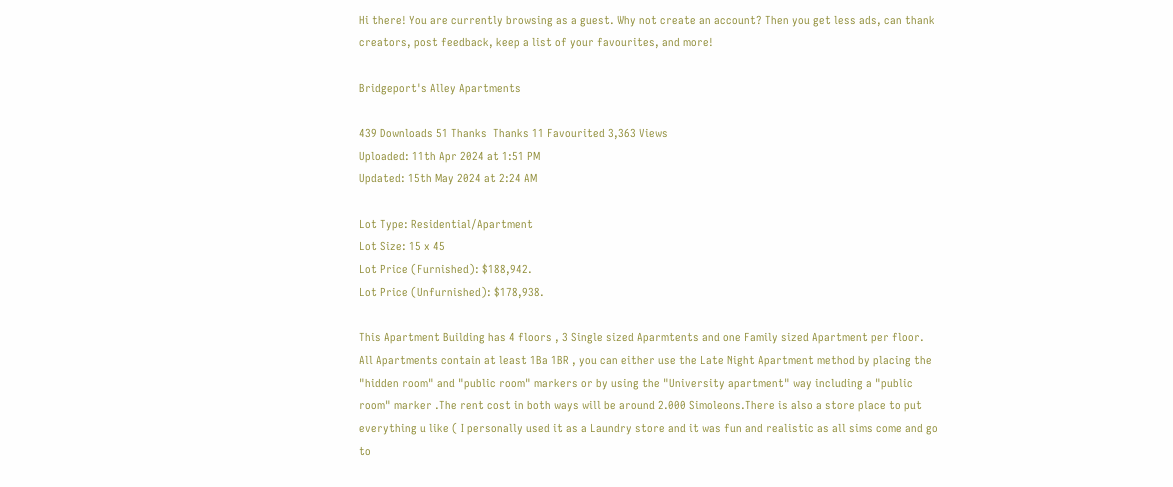Hi there! You are currently browsing as a guest. Why not create an account? Then you get less ads, can thank creators, post feedback, keep a list of your favourites, and more!

Bridgeport's Alley Apartments

439 Downloads 51 Thanks  Thanks 11 Favourited 3,363 Views
Uploaded: 11th Apr 2024 at 1:51 PM
Updated: 15th May 2024 at 2:24 AM

Lot Type: Residential/Apartment
Lot Size: 15 x 45
Lot Price (Furnished): $188,942.
Lot Price (Unfurnished): $178,938.

This Apartment Building has 4 floors , 3 Single sized Aparmtents and one Family sized Apartment per floor. All Apartments contain at least 1Ba 1BR , you can either use the Late Night Apartment method by placing the "hidden room" and "public room" markers or by using the "University apartment" way including a "public room" marker .The rent cost in both ways will be around 2.000 Simoleons.There is also a store place to put everything u like ( I personally used it as a Laundry store and it was fun and realistic as all sims come and go to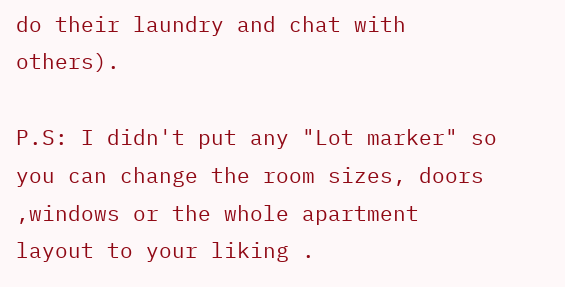do their laundry and chat with others).

P.S: I didn't put any "Lot marker" so you can change the room sizes, doors ,windows or the whole apartment layout to your liking .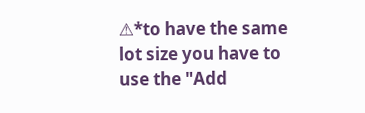⚠*to have the same lot size you have to use the "Add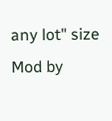any lot" size Mod by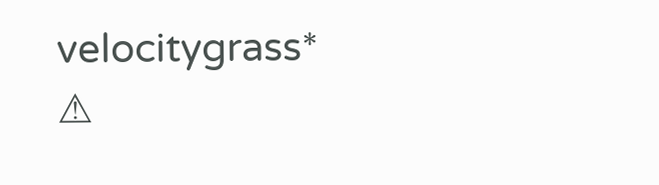velocitygrass* ⚠